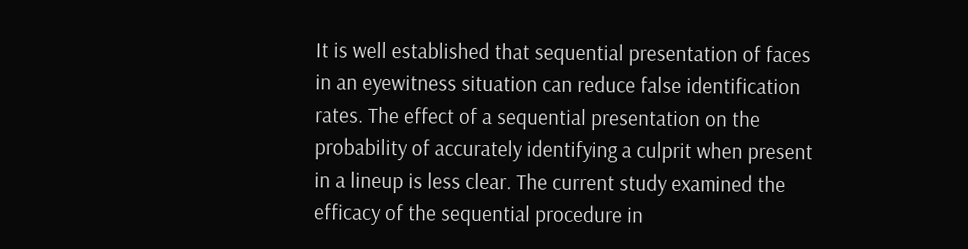It is well established that sequential presentation of faces in an eyewitness situation can reduce false identification rates. The effect of a sequential presentation on the probability of accurately identifying a culprit when present in a lineup is less clear. The current study examined the efficacy of the sequential procedure in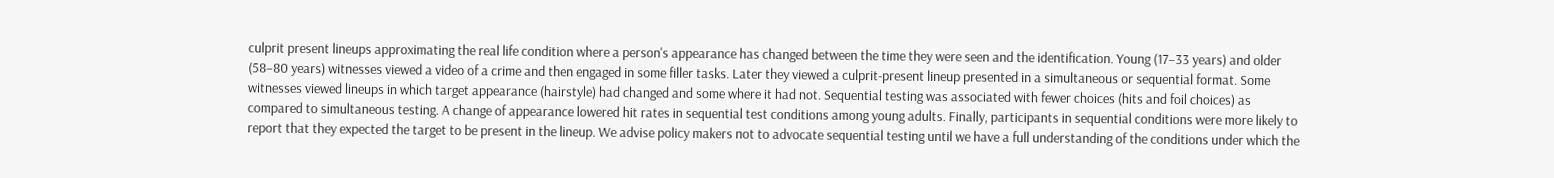culprit present lineups approximating the real life condition where a person's appearance has changed between the time they were seen and the identification. Young (17–33 years) and older (58–80 years) witnesses viewed a video of a crime and then engaged in some filler tasks. Later they viewed a culprit-present lineup presented in a simultaneous or sequential format. Some witnesses viewed lineups in which target appearance (hairstyle) had changed and some where it had not. Sequential testing was associated with fewer choices (hits and foil choices) as compared to simultaneous testing. A change of appearance lowered hit rates in sequential test conditions among young adults. Finally, participants in sequential conditions were more likely to report that they expected the target to be present in the lineup. We advise policy makers not to advocate sequential testing until we have a full understanding of the conditions under which the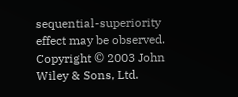sequential-superiority effect may be observed. Copyright © 2003 John Wiley & Sons, Ltd.